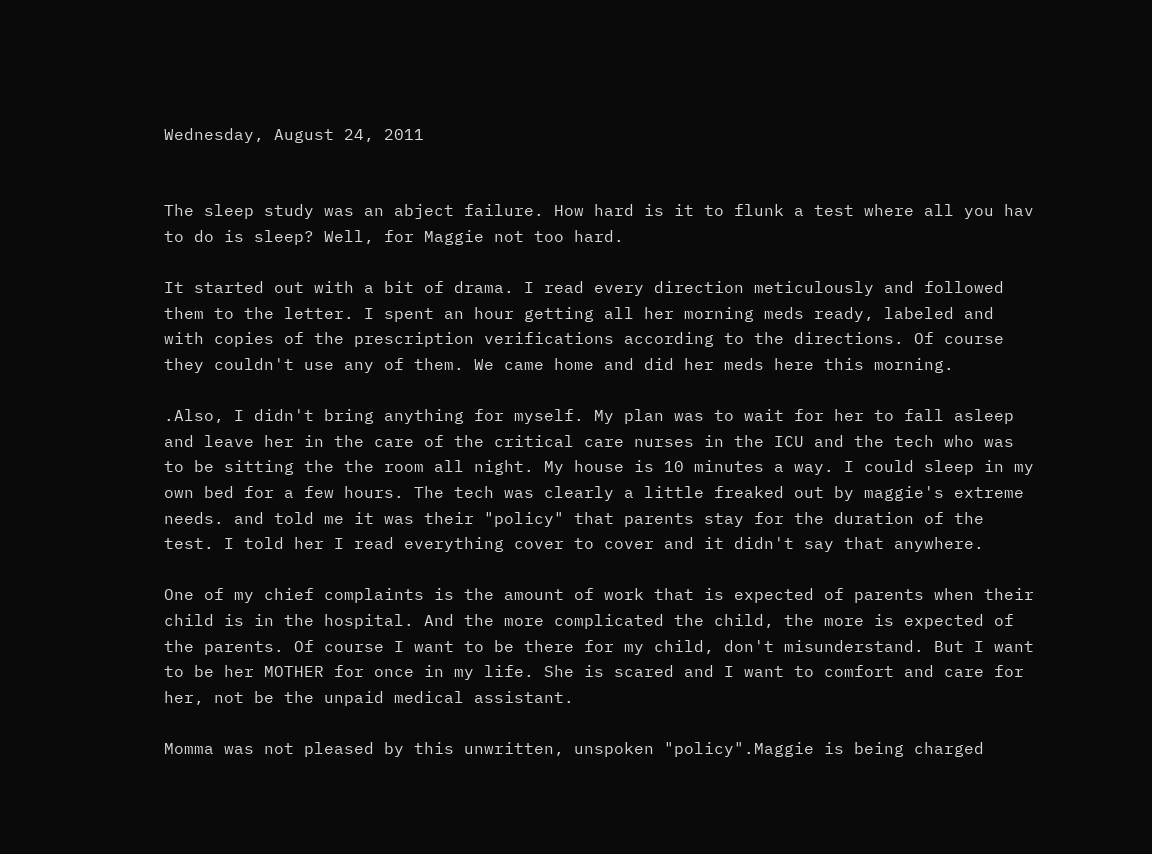Wednesday, August 24, 2011


The sleep study was an abject failure. How hard is it to flunk a test where all you hav to do is sleep? Well, for Maggie not too hard.

It started out with a bit of drama. I read every direction meticulously and followed them to the letter. I spent an hour getting all her morning meds ready, labeled and with copies of the prescription verifications according to the directions. Of course they couldn't use any of them. We came home and did her meds here this morning.

.Also, I didn't bring anything for myself. My plan was to wait for her to fall asleep and leave her in the care of the critical care nurses in the ICU and the tech who was to be sitting the the room all night. My house is 10 minutes a way. I could sleep in my own bed for a few hours. The tech was clearly a little freaked out by maggie's extreme needs. and told me it was their "policy" that parents stay for the duration of the test. I told her I read everything cover to cover and it didn't say that anywhere.

One of my chief complaints is the amount of work that is expected of parents when their child is in the hospital. And the more complicated the child, the more is expected of the parents. Of course I want to be there for my child, don't misunderstand. But I want to be her MOTHER for once in my life. She is scared and I want to comfort and care for her, not be the unpaid medical assistant.

Momma was not pleased by this unwritten, unspoken "policy".Maggie is being charged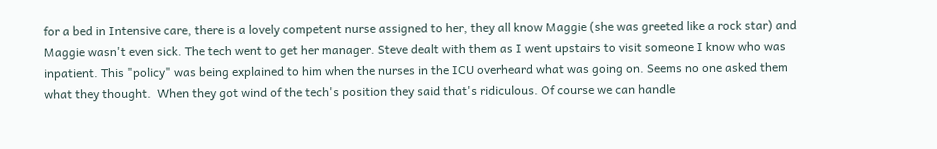for a bed in Intensive care, there is a lovely competent nurse assigned to her, they all know Maggie (she was greeted like a rock star) and Maggie wasn't even sick. The tech went to get her manager. Steve dealt with them as I went upstairs to visit someone I know who was inpatient. This "policy" was being explained to him when the nurses in the ICU overheard what was going on. Seems no one asked them what they thought.  When they got wind of the tech's position they said that's ridiculous. Of course we can handle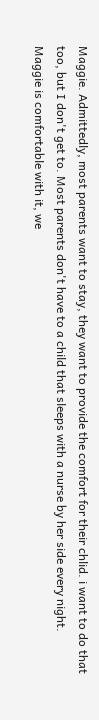Maggie. Admittedly, most parents want to stay, they want to provide the comfort for their chlid. i want to do that too, but I don't get to. Most parents don't have to a child that sleeps with a nurse by her side every night. Maggie is comfortable with it, we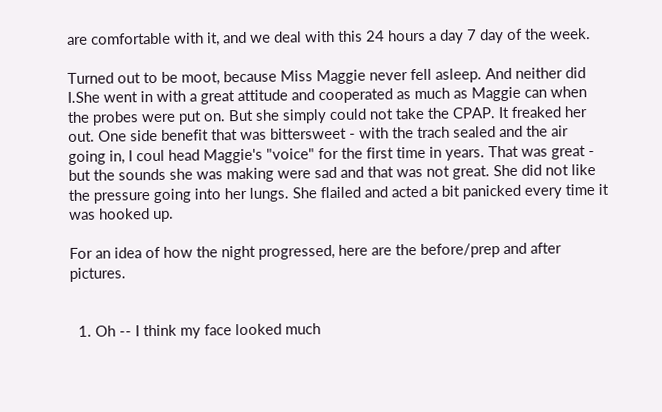are comfortable with it, and we deal with this 24 hours a day 7 day of the week.

Turned out to be moot, because Miss Maggie never fell asleep. And neither did I.She went in with a great attitude and cooperated as much as Maggie can when the probes were put on. But she simply could not take the CPAP. It freaked her out. One side benefit that was bittersweet - with the trach sealed and the air going in, I coul head Maggie's "voice" for the first time in years. That was great - but the sounds she was making were sad and that was not great. She did not like the pressure going into her lungs. She flailed and acted a bit panicked every time it was hooked up.

For an idea of how the night progressed, here are the before/prep and after pictures.


  1. Oh -- I think my face looked much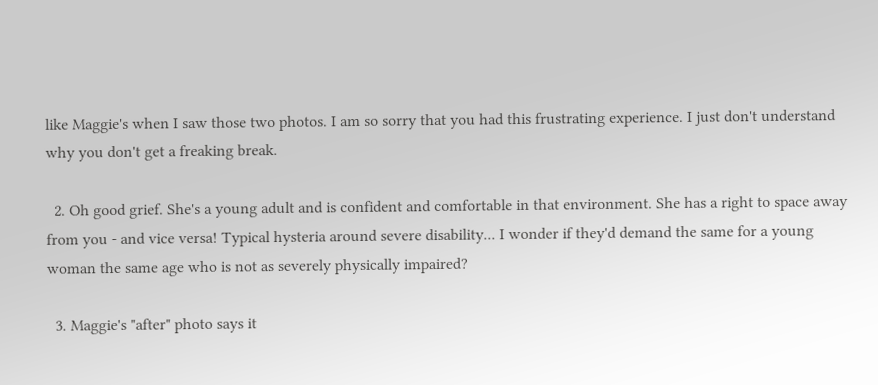like Maggie's when I saw those two photos. I am so sorry that you had this frustrating experience. I just don't understand why you don't get a freaking break.

  2. Oh good grief. She's a young adult and is confident and comfortable in that environment. She has a right to space away from you - and vice versa! Typical hysteria around severe disability... I wonder if they'd demand the same for a young woman the same age who is not as severely physically impaired?

  3. Maggie's "after" photo says it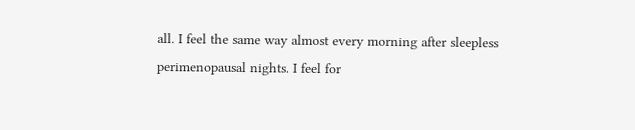all. I feel the same way almost every morning after sleepless perimenopausal nights. I feel for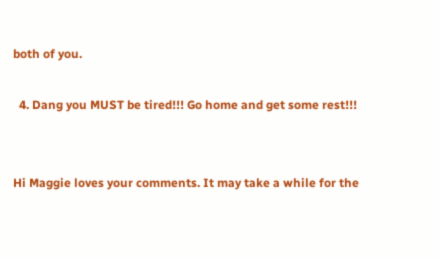both of you.

  4. Dang you MUST be tired!!! Go home and get some rest!!!


Hi Maggie loves your comments. It may take a while for the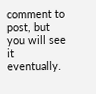comment to post, but you will see it eventually.